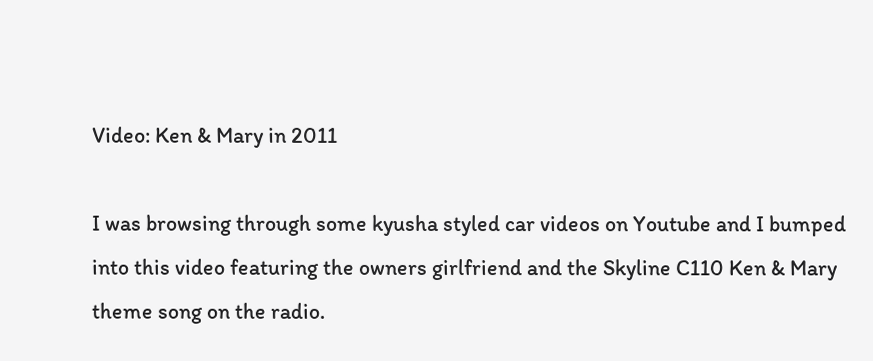Video: Ken & Mary in 2011

I was browsing through some kyusha styled car videos on Youtube and I bumped into this video featuring the owners girlfriend and the Skyline C110 Ken & Mary theme song on the radio.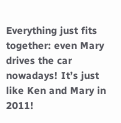Everything just fits together: even Mary drives the car nowadays! It’s just like Ken and Mary in 2011!